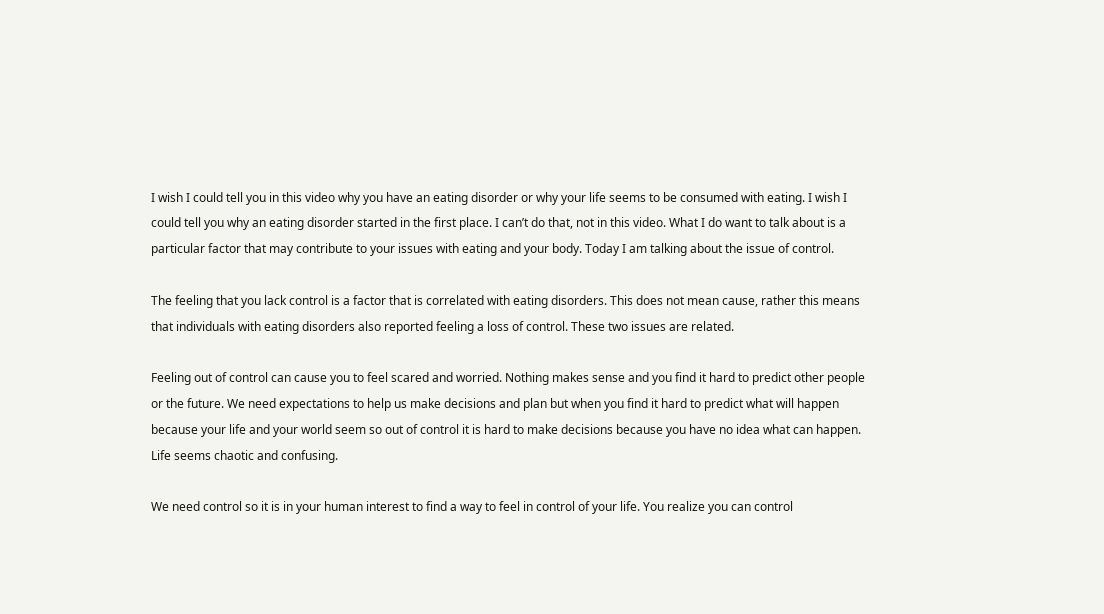I wish I could tell you in this video why you have an eating disorder or why your life seems to be consumed with eating. I wish I could tell you why an eating disorder started in the first place. I can’t do that, not in this video. What I do want to talk about is a particular factor that may contribute to your issues with eating and your body. Today I am talking about the issue of control.

The feeling that you lack control is a factor that is correlated with eating disorders. This does not mean cause, rather this means that individuals with eating disorders also reported feeling a loss of control. These two issues are related.

Feeling out of control can cause you to feel scared and worried. Nothing makes sense and you find it hard to predict other people or the future. We need expectations to help us make decisions and plan but when you find it hard to predict what will happen because your life and your world seem so out of control it is hard to make decisions because you have no idea what can happen. Life seems chaotic and confusing.

We need control so it is in your human interest to find a way to feel in control of your life. You realize you can control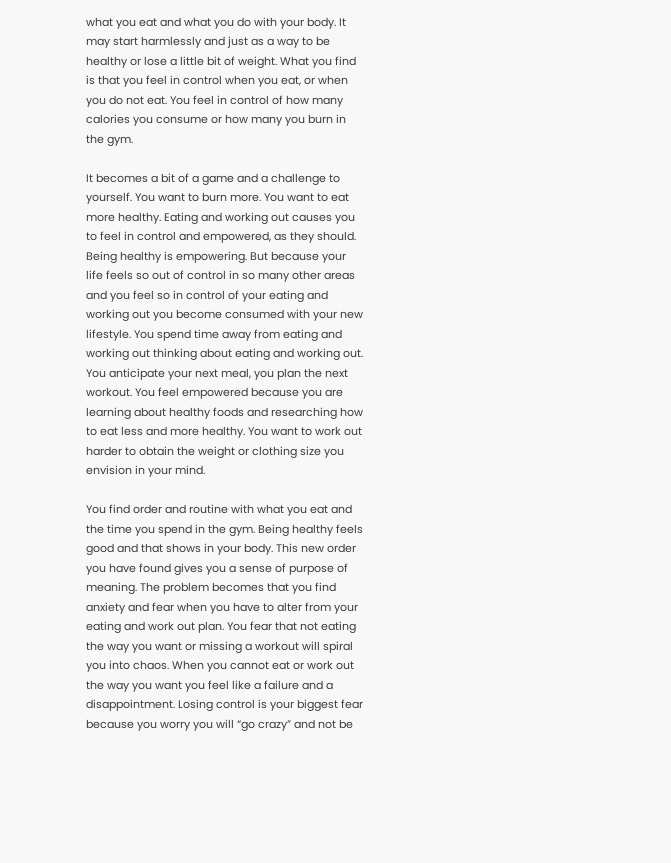what you eat and what you do with your body. It may start harmlessly and just as a way to be healthy or lose a little bit of weight. What you find is that you feel in control when you eat, or when you do not eat. You feel in control of how many calories you consume or how many you burn in the gym.

It becomes a bit of a game and a challenge to yourself. You want to burn more. You want to eat more healthy. Eating and working out causes you to feel in control and empowered, as they should. Being healthy is empowering. But because your life feels so out of control in so many other areas and you feel so in control of your eating and working out you become consumed with your new lifestyle. You spend time away from eating and working out thinking about eating and working out. You anticipate your next meal, you plan the next workout. You feel empowered because you are learning about healthy foods and researching how to eat less and more healthy. You want to work out harder to obtain the weight or clothing size you envision in your mind.

You find order and routine with what you eat and the time you spend in the gym. Being healthy feels good and that shows in your body. This new order you have found gives you a sense of purpose of meaning. The problem becomes that you find anxiety and fear when you have to alter from your eating and work out plan. You fear that not eating the way you want or missing a workout will spiral you into chaos. When you cannot eat or work out the way you want you feel like a failure and a disappointment. Losing control is your biggest fear because you worry you will “go crazy” and not be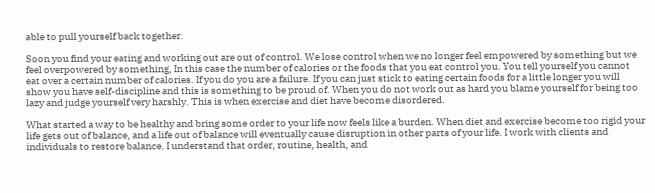able to pull yourself back together.

Soon you find your eating and working out are out of control. We lose control when we no longer feel empowered by something but we feel overpowered by something, In this case the number of calories or the foods that you eat control you. You tell yourself you cannot eat over a certain number of calories. If you do you are a failure. If you can just stick to eating certain foods for a little longer you will show you have self-discipline and this is something to be proud of. When you do not work out as hard you blame yourself for being too lazy and judge yourself very harshly. This is when exercise and diet have become disordered.

What started a way to be healthy and bring some order to your life now feels like a burden. When diet and exercise become too rigid your life gets out of balance, and a life out of balance will eventually cause disruption in other parts of your life. I work with clients and individuals to restore balance. I understand that order, routine, health, and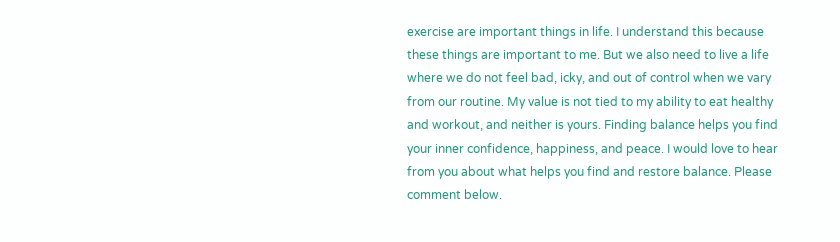exercise are important things in life. I understand this because these things are important to me. But we also need to live a life where we do not feel bad, icky, and out of control when we vary from our routine. My value is not tied to my ability to eat healthy and workout, and neither is yours. Finding balance helps you find your inner confidence, happiness, and peace. I would love to hear from you about what helps you find and restore balance. Please comment below.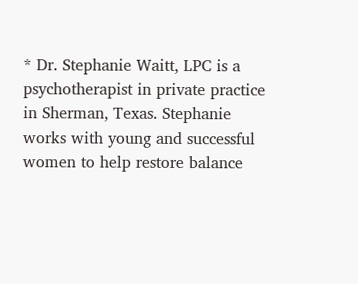* Dr. Stephanie Waitt, LPC is a psychotherapist in private practice in Sherman, Texas. Stephanie works with young and successful women to help restore balance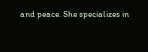and peace. She specializes in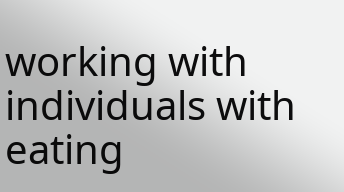working with individuals with eating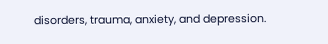disorders, trauma, anxiety, and depression.